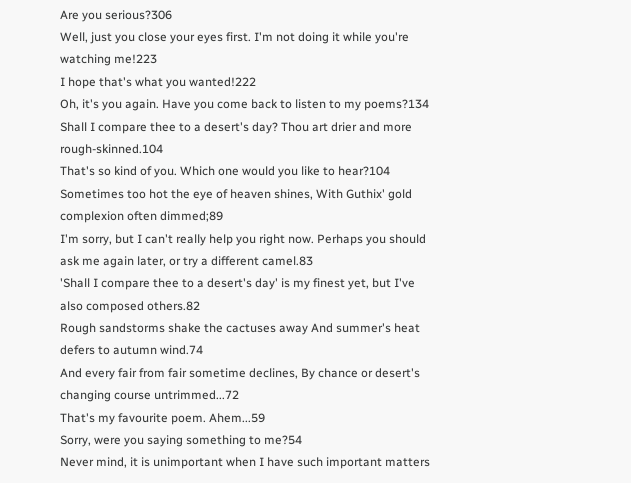Are you serious?306
Well, just you close your eyes first. I'm not doing it while you're watching me!223
I hope that's what you wanted!222
Oh, it's you again. Have you come back to listen to my poems?134
Shall I compare thee to a desert's day? Thou art drier and more rough-skinned.104
That's so kind of you. Which one would you like to hear?104
Sometimes too hot the eye of heaven shines, With Guthix' gold complexion often dimmed;89
I'm sorry, but I can't really help you right now. Perhaps you should ask me again later, or try a different camel.83
'Shall I compare thee to a desert's day' is my finest yet, but I've also composed others.82
Rough sandstorms shake the cactuses away And summer's heat defers to autumn wind.74
And every fair from fair sometime declines, By chance or desert's changing course untrimmed...72
That's my favourite poem. Ahem...59
Sorry, were you saying something to me?54
Never mind, it is unimportant when I have such important matters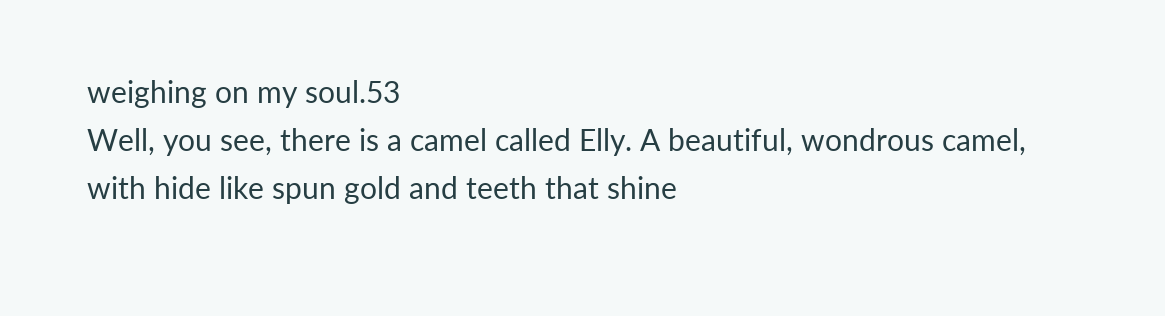weighing on my soul.53
Well, you see, there is a camel called Elly. A beautiful, wondrous camel, with hide like spun gold and teeth that shine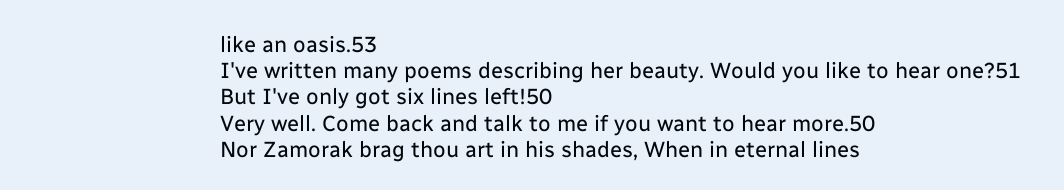like an oasis.53
I've written many poems describing her beauty. Would you like to hear one?51
But I've only got six lines left!50
Very well. Come back and talk to me if you want to hear more.50
Nor Zamorak brag thou art in his shades, When in eternal lines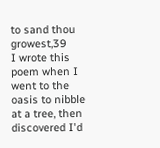to sand thou growest,39
I wrote this poem when I went to the oasis to nibble at a tree, then discovered I'd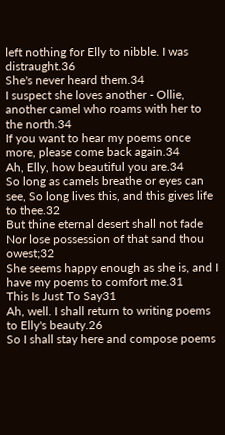left nothing for Elly to nibble. I was distraught.36
She's never heard them.34
I suspect she loves another - Ollie, another camel who roams with her to the north.34
If you want to hear my poems once more, please come back again.34
Ah, Elly, how beautiful you are.34
So long as camels breathe or eyes can see, So long lives this, and this gives life to thee.32
But thine eternal desert shall not fade Nor lose possession of that sand thou owest;32
She seems happy enough as she is, and I have my poems to comfort me.31
This Is Just To Say31
Ah, well. I shall return to writing poems to Elly's beauty.26
So I shall stay here and compose poems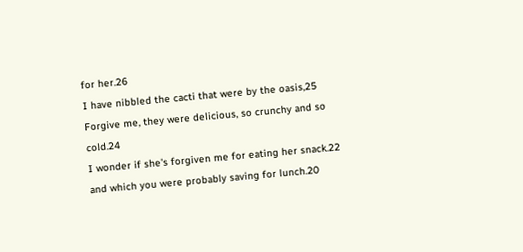for her.26
I have nibbled the cacti that were by the oasis,25
Forgive me, they were delicious, so crunchy and so cold.24
I wonder if she's forgiven me for eating her snack.22
and which you were probably saving for lunch.20